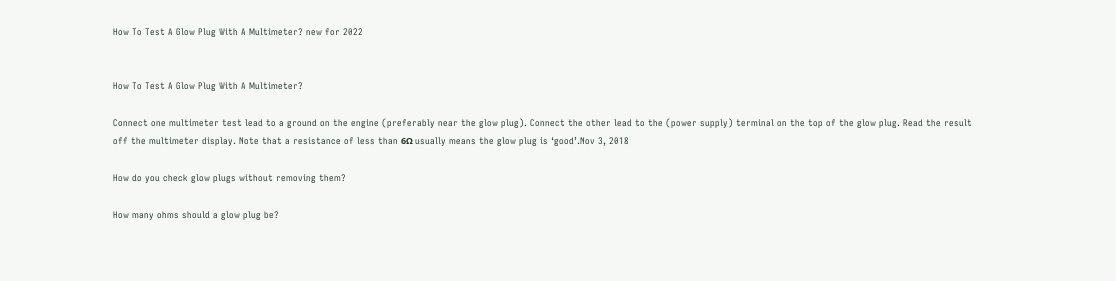How To Test A Glow Plug With A Multimeter? new for 2022


How To Test A Glow Plug With A Multimeter?

Connect one multimeter test lead to a ground on the engine (preferably near the glow plug). Connect the other lead to the (power supply) terminal on the top of the glow plug. Read the result off the multimeter display. Note that a resistance of less than 6Ω usually means the glow plug is ‘good’.Nov 3, 2018

How do you check glow plugs without removing them?

How many ohms should a glow plug be?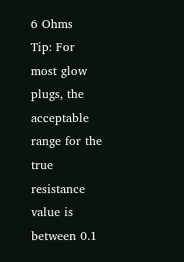6 Ohms
Tip: For most glow plugs, the acceptable range for the true resistance value is between 0.1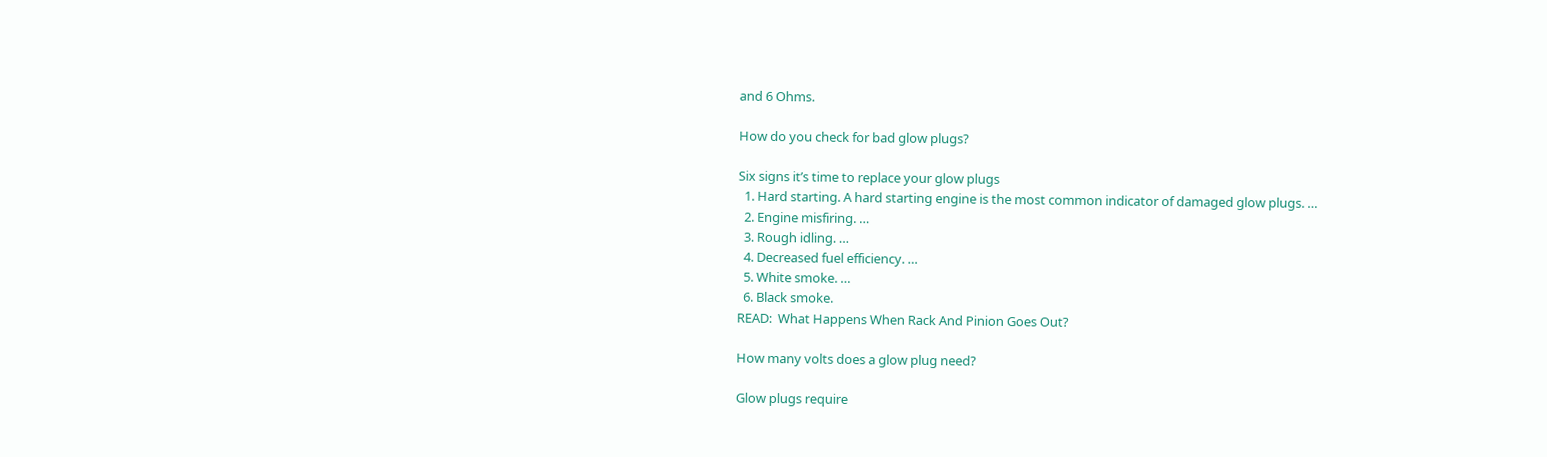and 6 Ohms.

How do you check for bad glow plugs?

Six signs it’s time to replace your glow plugs
  1. Hard starting. A hard starting engine is the most common indicator of damaged glow plugs. …
  2. Engine misfiring. …
  3. Rough idling. …
  4. Decreased fuel efficiency. …
  5. White smoke. …
  6. Black smoke.
READ:  What Happens When Rack And Pinion Goes Out?

How many volts does a glow plug need?

Glow plugs require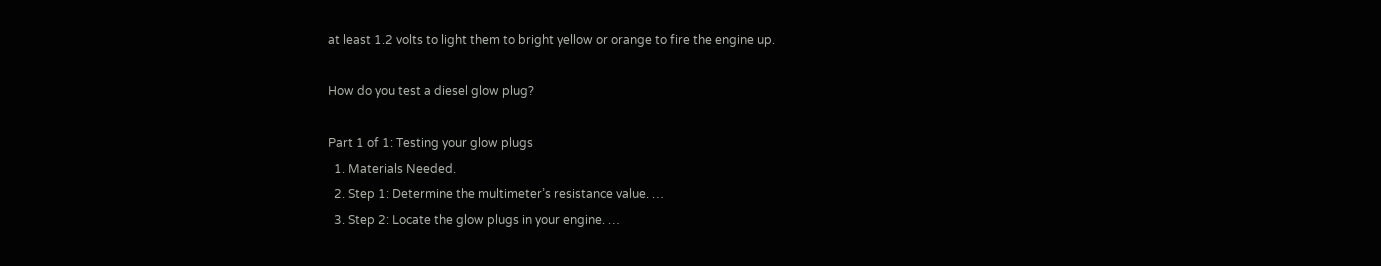at least 1.2 volts to light them to bright yellow or orange to fire the engine up.

How do you test a diesel glow plug?

Part 1 of 1: Testing your glow plugs
  1. Materials Needed.
  2. Step 1: Determine the multimeter’s resistance value. …
  3. Step 2: Locate the glow plugs in your engine. …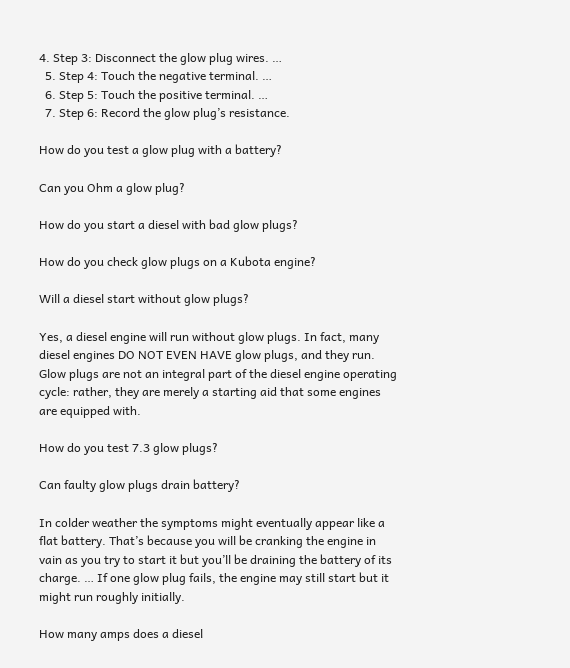4. Step 3: Disconnect the glow plug wires. …
  5. Step 4: Touch the negative terminal. …
  6. Step 5: Touch the positive terminal. …
  7. Step 6: Record the glow plug’s resistance.

How do you test a glow plug with a battery?

Can you Ohm a glow plug?

How do you start a diesel with bad glow plugs?

How do you check glow plugs on a Kubota engine?

Will a diesel start without glow plugs?

Yes, a diesel engine will run without glow plugs. In fact, many diesel engines DO NOT EVEN HAVE glow plugs, and they run. Glow plugs are not an integral part of the diesel engine operating cycle: rather, they are merely a starting aid that some engines are equipped with.

How do you test 7.3 glow plugs?

Can faulty glow plugs drain battery?

In colder weather the symptoms might eventually appear like a flat battery. That’s because you will be cranking the engine in vain as you try to start it but you’ll be draining the battery of its charge. … If one glow plug fails, the engine may still start but it might run roughly initially.

How many amps does a diesel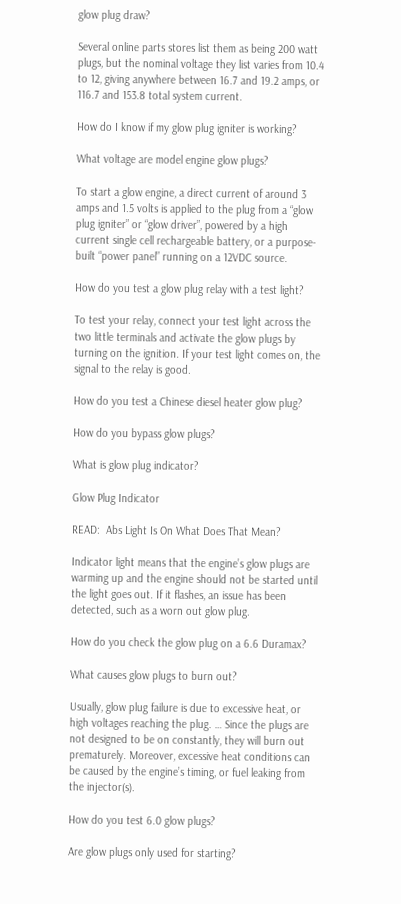glow plug draw?

Several online parts stores list them as being 200 watt plugs, but the nominal voltage they list varies from 10.4 to 12, giving anywhere between 16.7 and 19.2 amps, or 116.7 and 153.8 total system current.

How do I know if my glow plug igniter is working?

What voltage are model engine glow plugs?

To start a glow engine, a direct current of around 3 amps and 1.5 volts is applied to the plug from a “glow plug igniter” or “glow driver”, powered by a high current single cell rechargeable battery, or a purpose-built “power panel” running on a 12VDC source.

How do you test a glow plug relay with a test light?

To test your relay, connect your test light across the two little terminals and activate the glow plugs by turning on the ignition. If your test light comes on, the signal to the relay is good.

How do you test a Chinese diesel heater glow plug?

How do you bypass glow plugs?

What is glow plug indicator?

Glow Plug Indicator

READ:  Abs Light Is On What Does That Mean?

Indicator light means that the engine’s glow plugs are warming up and the engine should not be started until the light goes out. If it flashes, an issue has been detected, such as a worn out glow plug.

How do you check the glow plug on a 6.6 Duramax?

What causes glow plugs to burn out?

Usually, glow plug failure is due to excessive heat, or high voltages reaching the plug. … Since the plugs are not designed to be on constantly, they will burn out prematurely. Moreover, excessive heat conditions can be caused by the engine’s timing, or fuel leaking from the injector(s).

How do you test 6.0 glow plugs?

Are glow plugs only used for starting?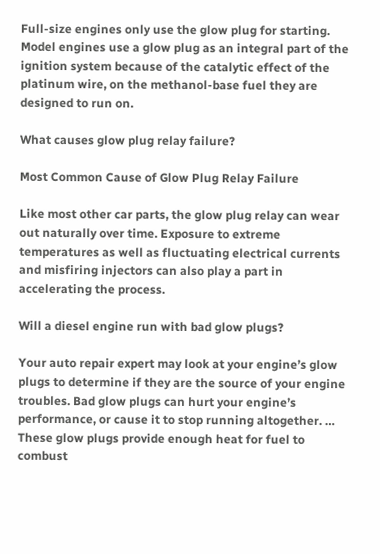Full-size engines only use the glow plug for starting. Model engines use a glow plug as an integral part of the ignition system because of the catalytic effect of the platinum wire, on the methanol-base fuel they are designed to run on.

What causes glow plug relay failure?

Most Common Cause of Glow Plug Relay Failure

Like most other car parts, the glow plug relay can wear out naturally over time. Exposure to extreme temperatures as well as fluctuating electrical currents and misfiring injectors can also play a part in accelerating the process.

Will a diesel engine run with bad glow plugs?

Your auto repair expert may look at your engine’s glow plugs to determine if they are the source of your engine troubles. Bad glow plugs can hurt your engine’s performance, or cause it to stop running altogether. … These glow plugs provide enough heat for fuel to combust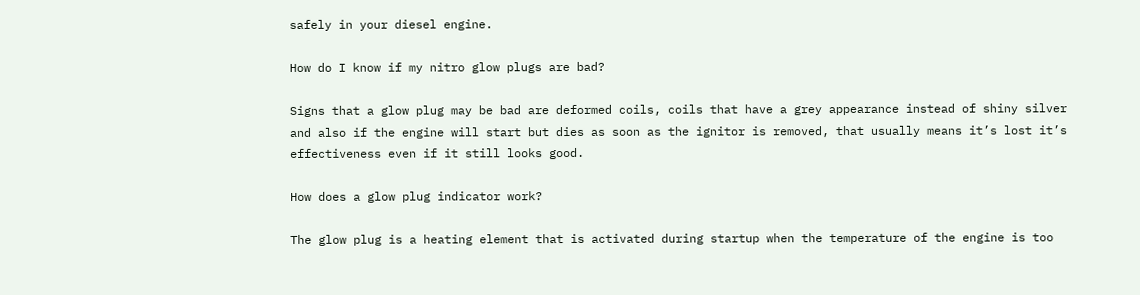safely in your diesel engine.

How do I know if my nitro glow plugs are bad?

Signs that a glow plug may be bad are deformed coils, coils that have a grey appearance instead of shiny silver and also if the engine will start but dies as soon as the ignitor is removed, that usually means it’s lost it’s effectiveness even if it still looks good.

How does a glow plug indicator work?

The glow plug is a heating element that is activated during startup when the temperature of the engine is too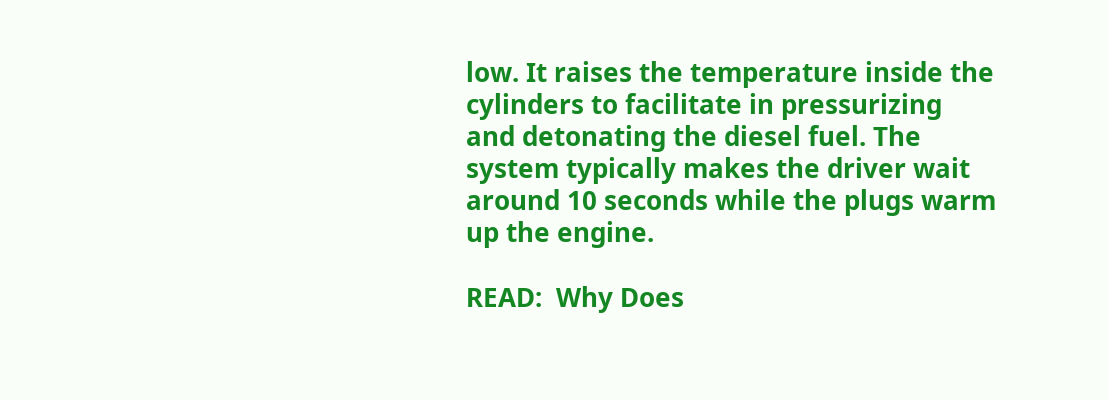low. It raises the temperature inside the cylinders to facilitate in pressurizing and detonating the diesel fuel. The system typically makes the driver wait around 10 seconds while the plugs warm up the engine.

READ:  Why Does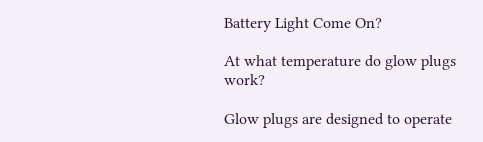Battery Light Come On?

At what temperature do glow plugs work?

Glow plugs are designed to operate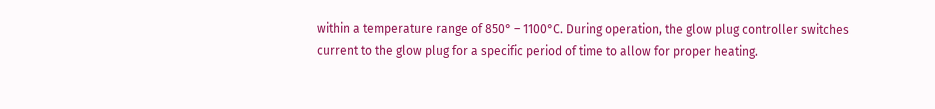within a temperature range of 850° – 1100°C. During operation, the glow plug controller switches current to the glow plug for a specific period of time to allow for proper heating.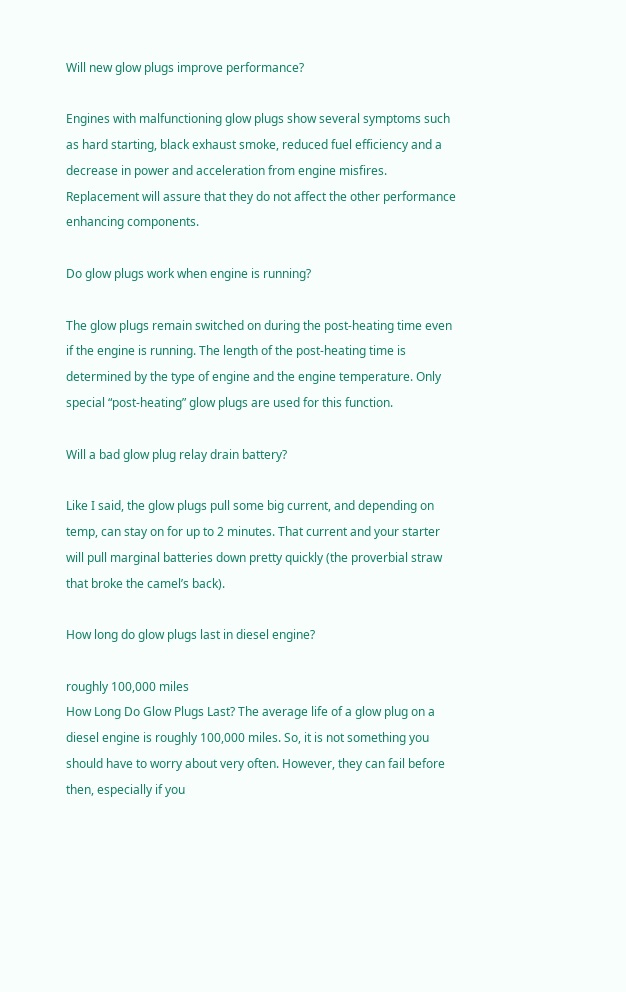Will new glow plugs improve performance?

Engines with malfunctioning glow plugs show several symptoms such as hard starting, black exhaust smoke, reduced fuel efficiency and a decrease in power and acceleration from engine misfires. Replacement will assure that they do not affect the other performance enhancing components.

Do glow plugs work when engine is running?

The glow plugs remain switched on during the post-heating time even if the engine is running. The length of the post-heating time is determined by the type of engine and the engine temperature. Only special “post-heating” glow plugs are used for this function.

Will a bad glow plug relay drain battery?

Like I said, the glow plugs pull some big current, and depending on temp, can stay on for up to 2 minutes. That current and your starter will pull marginal batteries down pretty quickly (the proverbial straw that broke the camel’s back).

How long do glow plugs last in diesel engine?

roughly 100,000 miles
How Long Do Glow Plugs Last? The average life of a glow plug on a diesel engine is roughly 100,000 miles. So, it is not something you should have to worry about very often. However, they can fail before then, especially if you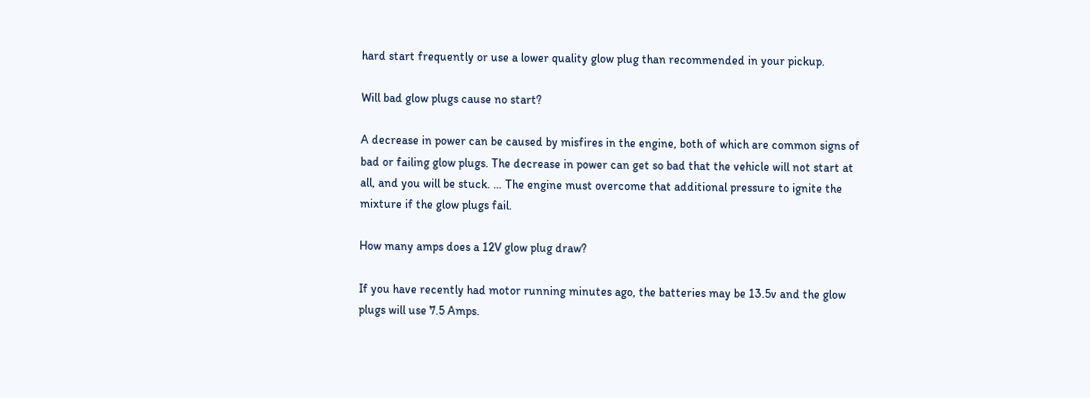hard start frequently or use a lower quality glow plug than recommended in your pickup.

Will bad glow plugs cause no start?

A decrease in power can be caused by misfires in the engine, both of which are common signs of bad or failing glow plugs. The decrease in power can get so bad that the vehicle will not start at all, and you will be stuck. … The engine must overcome that additional pressure to ignite the mixture if the glow plugs fail.

How many amps does a 12V glow plug draw?

If you have recently had motor running minutes ago, the batteries may be 13.5v and the glow plugs will use 7.5 Amps.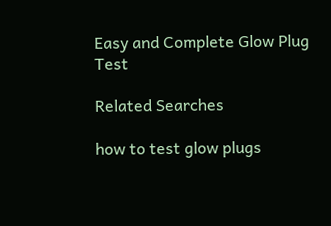Easy and Complete Glow Plug Test

Related Searches

how to test glow plugs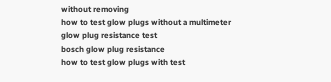without removing
how to test glow plugs without a multimeter
glow plug resistance test
bosch glow plug resistance
how to test glow plugs with test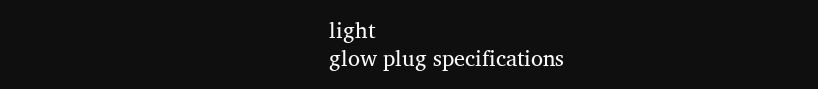light
glow plug specifications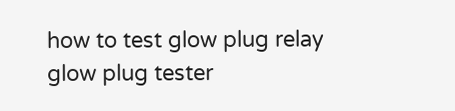how to test glow plug relay
glow plug tester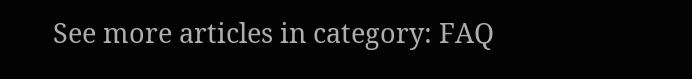See more articles in category: FAQ